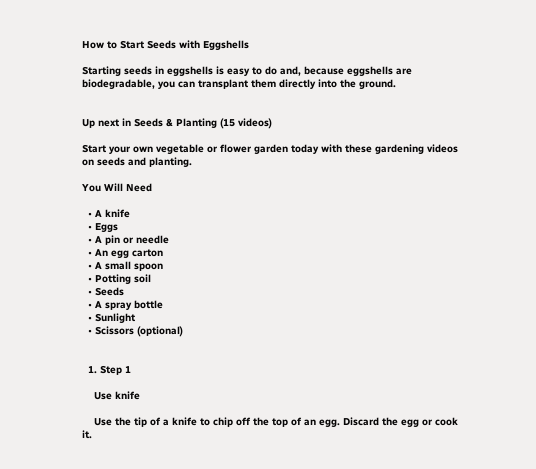How to Start Seeds with Eggshells

Starting seeds in eggshells is easy to do and, because eggshells are biodegradable, you can transplant them directly into the ground.


Up next in Seeds & Planting (15 videos)

Start your own vegetable or flower garden today with these gardening videos on seeds and planting.

You Will Need

  • A knife
  • Eggs
  • A pin or needle
  • An egg carton
  • A small spoon
  • Potting soil
  • Seeds
  • A spray bottle
  • Sunlight
  • Scissors (optional)


  1. Step 1

    Use knife

    Use the tip of a knife to chip off the top of an egg. Discard the egg or cook it.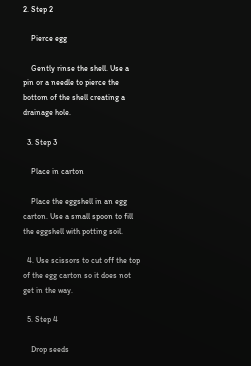2. Step 2

    Pierce egg

    Gently rinse the shell. Use a pin or a needle to pierce the bottom of the shell creating a drainage hole.

  3. Step 3

    Place in carton

    Place the eggshell in an egg carton. Use a small spoon to fill the eggshell with potting soil.

  4. Use scissors to cut off the top of the egg carton so it does not get in the way.

  5. Step 4

    Drop seeds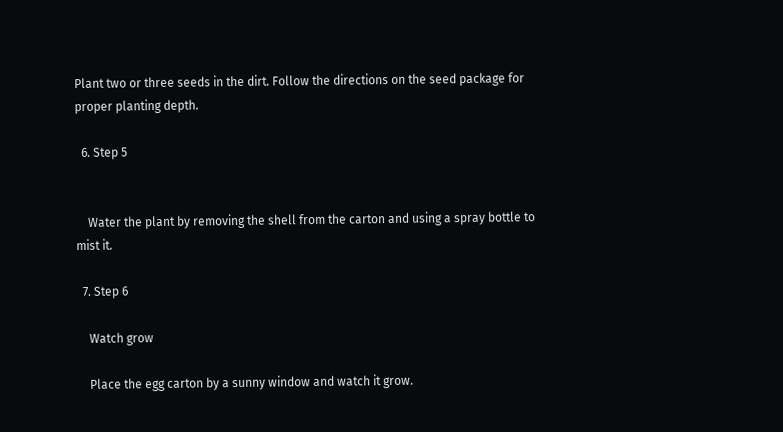Plant two or three seeds in the dirt. Follow the directions on the seed package for proper planting depth.

  6. Step 5


    Water the plant by removing the shell from the carton and using a spray bottle to mist it.

  7. Step 6

    Watch grow

    Place the egg carton by a sunny window and watch it grow.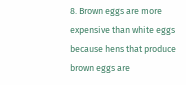8. Brown eggs are more expensive than white eggs because hens that produce brown eggs are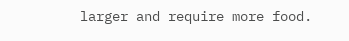larger and require more food.